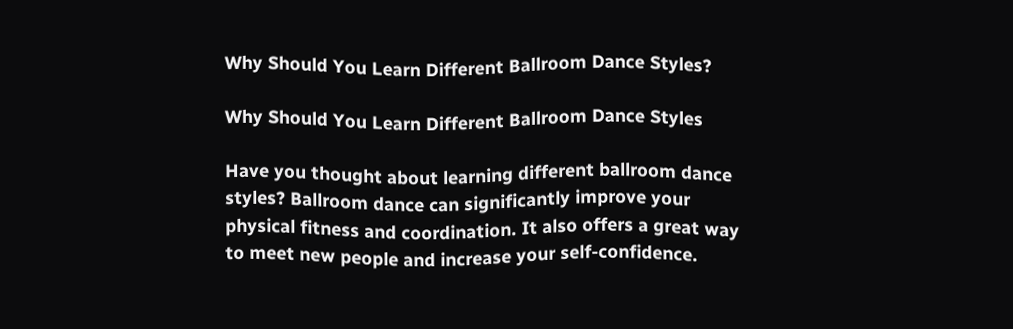Why Should You Learn Different Ballroom Dance Styles?

Why Should You Learn Different Ballroom Dance Styles

Have you thought about learning different ballroom dance styles? Ballroom dance can significantly improve your physical fitness and coordination. It also offers a great way to meet new people and increase your self-confidence.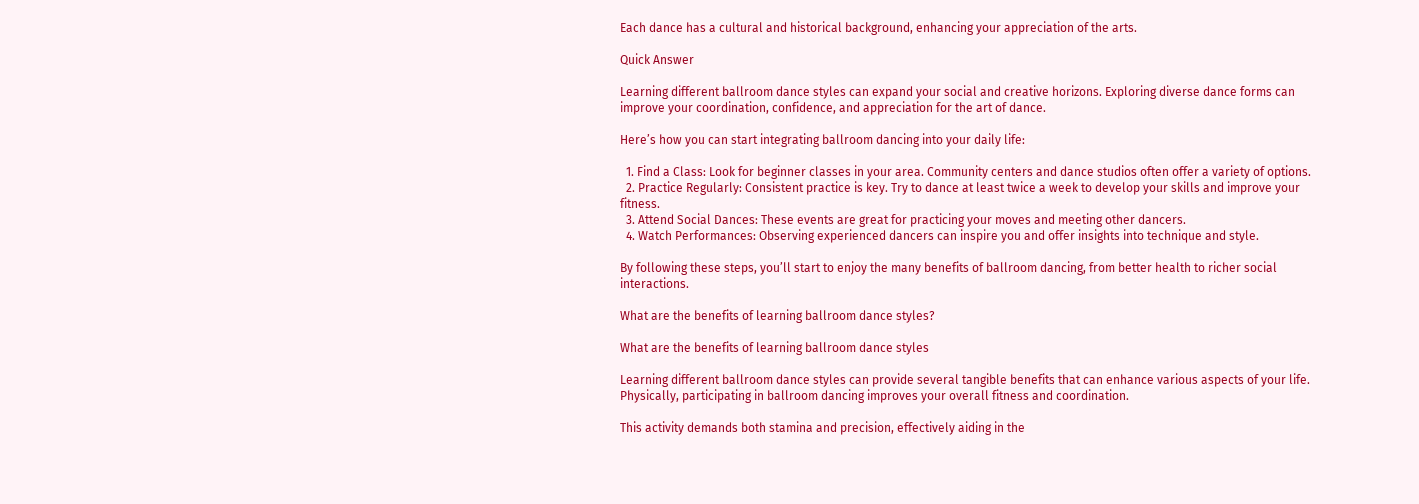Each dance has a cultural and historical background, enhancing your appreciation of the arts.

Quick Answer

Learning different ballroom dance styles can expand your social and creative horizons. Exploring diverse dance forms can improve your coordination, confidence, and appreciation for the art of dance.

Here’s how you can start integrating ballroom dancing into your daily life:

  1. Find a Class: Look for beginner classes in your area. Community centers and dance studios often offer a variety of options.
  2. Practice Regularly: Consistent practice is key. Try to dance at least twice a week to develop your skills and improve your fitness.
  3. Attend Social Dances: These events are great for practicing your moves and meeting other dancers.
  4. Watch Performances: Observing experienced dancers can inspire you and offer insights into technique and style.

By following these steps, you’ll start to enjoy the many benefits of ballroom dancing, from better health to richer social interactions.

What are the benefits of learning ballroom dance styles?

What are the benefits of learning ballroom dance styles

Learning different ballroom dance styles can provide several tangible benefits that can enhance various aspects of your life. Physically, participating in ballroom dancing improves your overall fitness and coordination.

This activity demands both stamina and precision, effectively aiding in the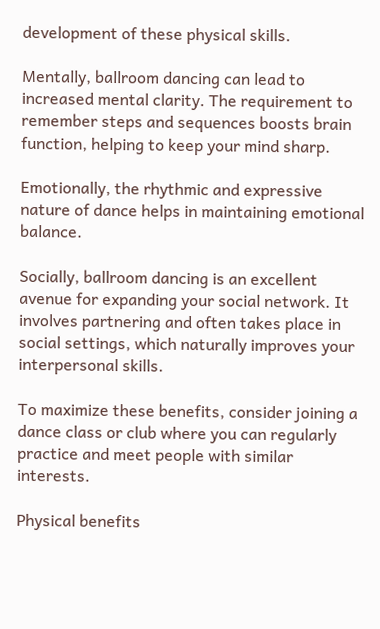development of these physical skills.

Mentally, ballroom dancing can lead to increased mental clarity. The requirement to remember steps and sequences boosts brain function, helping to keep your mind sharp.

Emotionally, the rhythmic and expressive nature of dance helps in maintaining emotional balance.

Socially, ballroom dancing is an excellent avenue for expanding your social network. It involves partnering and often takes place in social settings, which naturally improves your interpersonal skills.

To maximize these benefits, consider joining a dance class or club where you can regularly practice and meet people with similar interests.

Physical benefits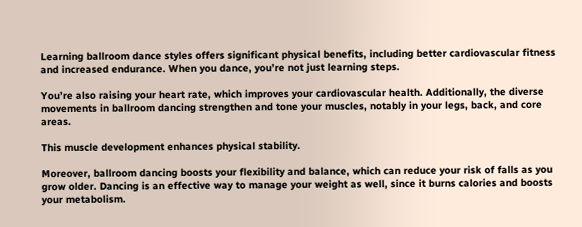Learning ballroom dance styles offers significant physical benefits, including better cardiovascular fitness and increased endurance. When you dance, you’re not just learning steps.

You’re also raising your heart rate, which improves your cardiovascular health. Additionally, the diverse movements in ballroom dancing strengthen and tone your muscles, notably in your legs, back, and core areas.

This muscle development enhances physical stability.

Moreover, ballroom dancing boosts your flexibility and balance, which can reduce your risk of falls as you grow older. Dancing is an effective way to manage your weight as well, since it burns calories and boosts your metabolism.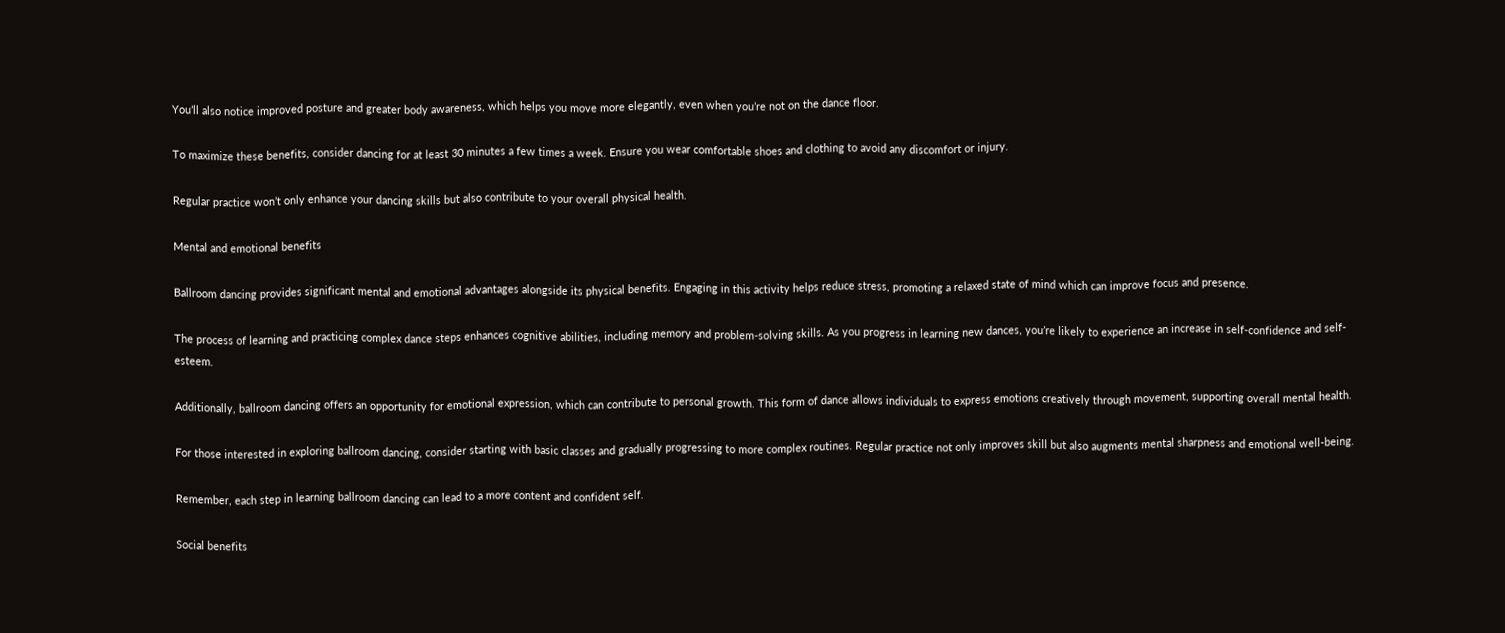You’ll also notice improved posture and greater body awareness, which helps you move more elegantly, even when you’re not on the dance floor.

To maximize these benefits, consider dancing for at least 30 minutes a few times a week. Ensure you wear comfortable shoes and clothing to avoid any discomfort or injury.

Regular practice won’t only enhance your dancing skills but also contribute to your overall physical health.

Mental and emotional benefits

Ballroom dancing provides significant mental and emotional advantages alongside its physical benefits. Engaging in this activity helps reduce stress, promoting a relaxed state of mind which can improve focus and presence.

The process of learning and practicing complex dance steps enhances cognitive abilities, including memory and problem-solving skills. As you progress in learning new dances, you’re likely to experience an increase in self-confidence and self-esteem.

Additionally, ballroom dancing offers an opportunity for emotional expression, which can contribute to personal growth. This form of dance allows individuals to express emotions creatively through movement, supporting overall mental health.

For those interested in exploring ballroom dancing, consider starting with basic classes and gradually progressing to more complex routines. Regular practice not only improves skill but also augments mental sharpness and emotional well-being.

Remember, each step in learning ballroom dancing can lead to a more content and confident self.

Social benefits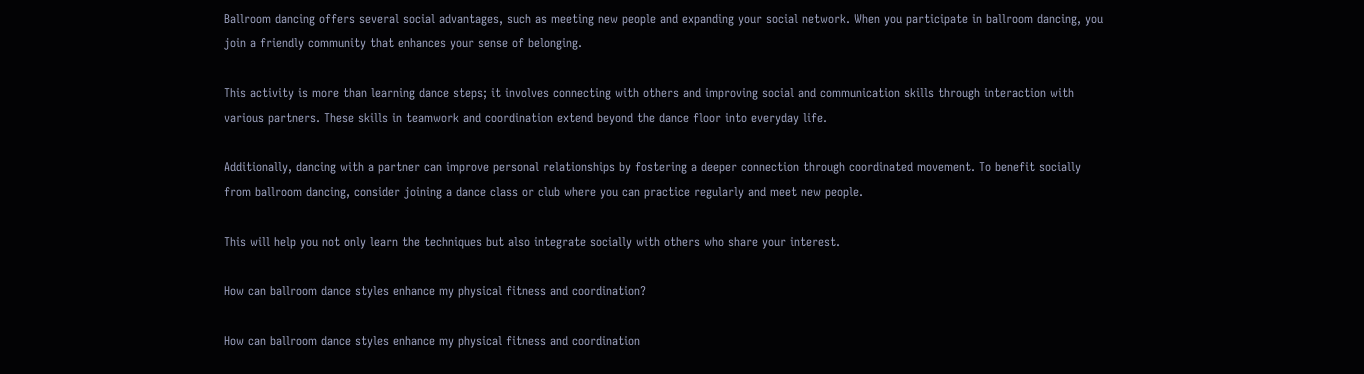Ballroom dancing offers several social advantages, such as meeting new people and expanding your social network. When you participate in ballroom dancing, you join a friendly community that enhances your sense of belonging.

This activity is more than learning dance steps; it involves connecting with others and improving social and communication skills through interaction with various partners. These skills in teamwork and coordination extend beyond the dance floor into everyday life.

Additionally, dancing with a partner can improve personal relationships by fostering a deeper connection through coordinated movement. To benefit socially from ballroom dancing, consider joining a dance class or club where you can practice regularly and meet new people.

This will help you not only learn the techniques but also integrate socially with others who share your interest.

How can ballroom dance styles enhance my physical fitness and coordination?

How can ballroom dance styles enhance my physical fitness and coordination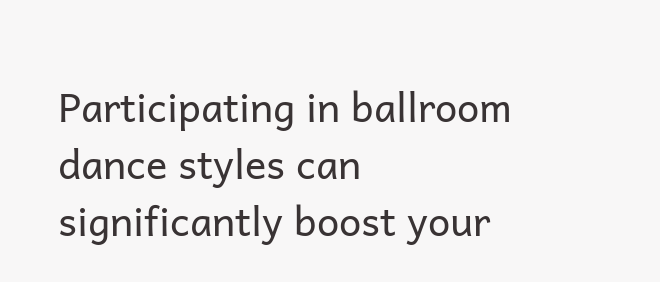Participating in ballroom dance styles can significantly boost your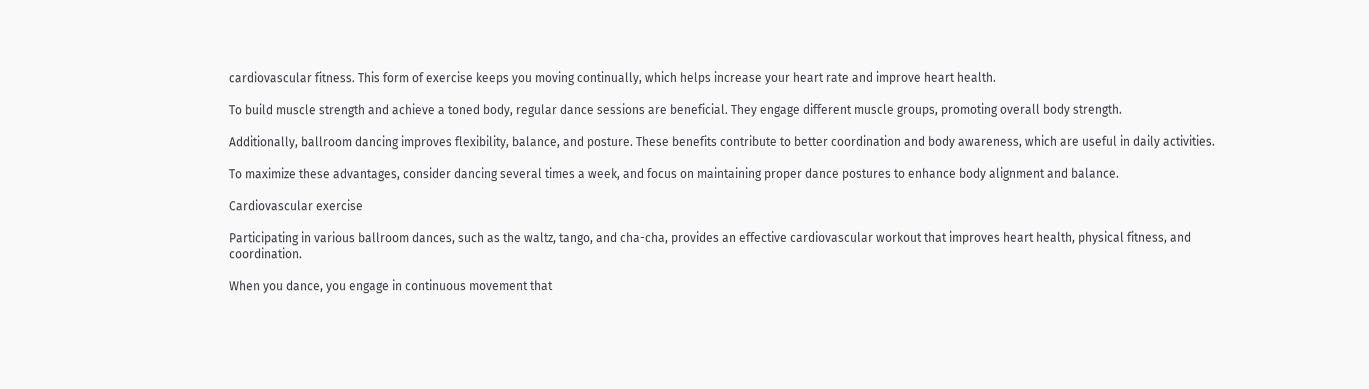cardiovascular fitness. This form of exercise keeps you moving continually, which helps increase your heart rate and improve heart health.

To build muscle strength and achieve a toned body, regular dance sessions are beneficial. They engage different muscle groups, promoting overall body strength.

Additionally, ballroom dancing improves flexibility, balance, and posture. These benefits contribute to better coordination and body awareness, which are useful in daily activities.

To maximize these advantages, consider dancing several times a week, and focus on maintaining proper dance postures to enhance body alignment and balance.

Cardiovascular exercise

Participating in various ballroom dances, such as the waltz, tango, and cha-cha, provides an effective cardiovascular workout that improves heart health, physical fitness, and coordination.

When you dance, you engage in continuous movement that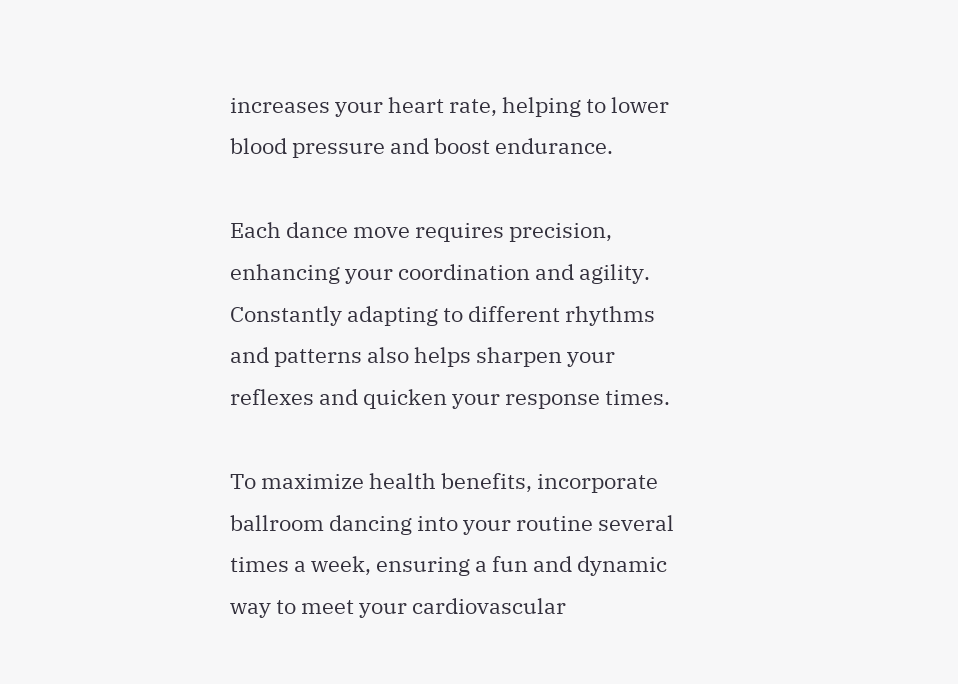increases your heart rate, helping to lower blood pressure and boost endurance.

Each dance move requires precision, enhancing your coordination and agility. Constantly adapting to different rhythms and patterns also helps sharpen your reflexes and quicken your response times.

To maximize health benefits, incorporate ballroom dancing into your routine several times a week, ensuring a fun and dynamic way to meet your cardiovascular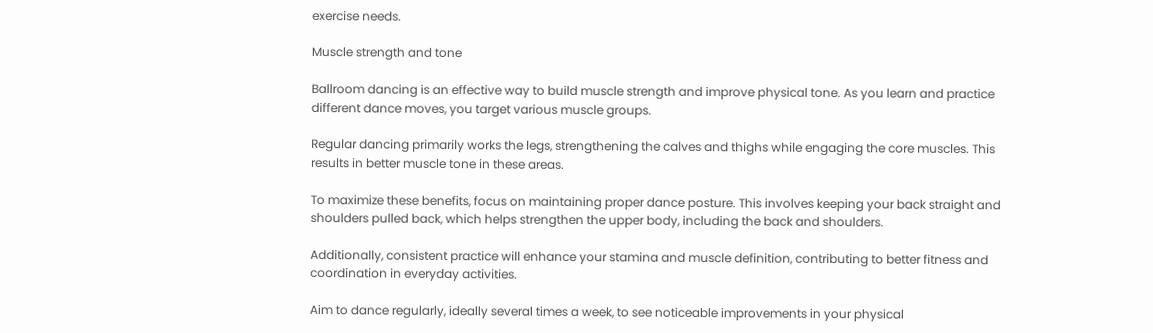exercise needs.

Muscle strength and tone

Ballroom dancing is an effective way to build muscle strength and improve physical tone. As you learn and practice different dance moves, you target various muscle groups.

Regular dancing primarily works the legs, strengthening the calves and thighs while engaging the core muscles. This results in better muscle tone in these areas.

To maximize these benefits, focus on maintaining proper dance posture. This involves keeping your back straight and shoulders pulled back, which helps strengthen the upper body, including the back and shoulders.

Additionally, consistent practice will enhance your stamina and muscle definition, contributing to better fitness and coordination in everyday activities.

Aim to dance regularly, ideally several times a week, to see noticeable improvements in your physical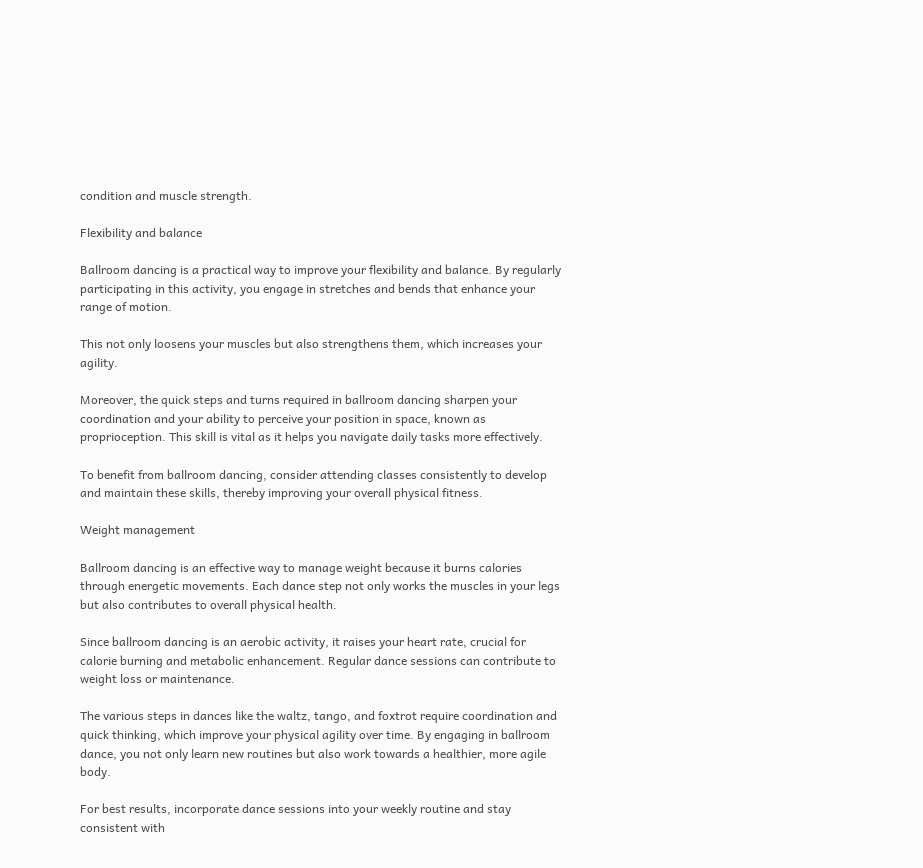condition and muscle strength.

Flexibility and balance

Ballroom dancing is a practical way to improve your flexibility and balance. By regularly participating in this activity, you engage in stretches and bends that enhance your range of motion.

This not only loosens your muscles but also strengthens them, which increases your agility.

Moreover, the quick steps and turns required in ballroom dancing sharpen your coordination and your ability to perceive your position in space, known as proprioception. This skill is vital as it helps you navigate daily tasks more effectively.

To benefit from ballroom dancing, consider attending classes consistently to develop and maintain these skills, thereby improving your overall physical fitness.

Weight management

Ballroom dancing is an effective way to manage weight because it burns calories through energetic movements. Each dance step not only works the muscles in your legs but also contributes to overall physical health.

Since ballroom dancing is an aerobic activity, it raises your heart rate, crucial for calorie burning and metabolic enhancement. Regular dance sessions can contribute to weight loss or maintenance.

The various steps in dances like the waltz, tango, and foxtrot require coordination and quick thinking, which improve your physical agility over time. By engaging in ballroom dance, you not only learn new routines but also work towards a healthier, more agile body.

For best results, incorporate dance sessions into your weekly routine and stay consistent with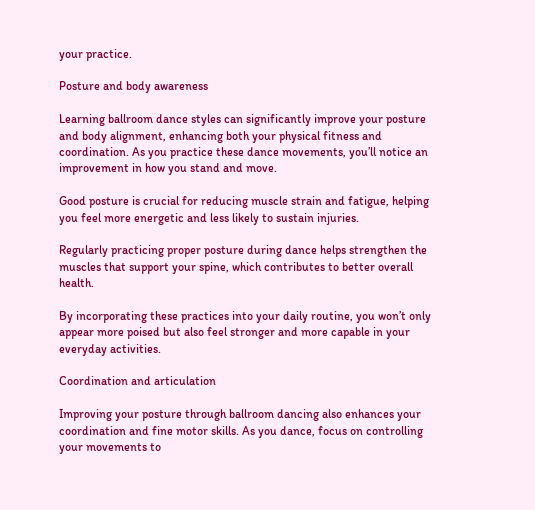your practice.

Posture and body awareness

Learning ballroom dance styles can significantly improve your posture and body alignment, enhancing both your physical fitness and coordination. As you practice these dance movements, you’ll notice an improvement in how you stand and move.

Good posture is crucial for reducing muscle strain and fatigue, helping you feel more energetic and less likely to sustain injuries.

Regularly practicing proper posture during dance helps strengthen the muscles that support your spine, which contributes to better overall health.

By incorporating these practices into your daily routine, you won’t only appear more poised but also feel stronger and more capable in your everyday activities.

Coordination and articulation

Improving your posture through ballroom dancing also enhances your coordination and fine motor skills. As you dance, focus on controlling your movements to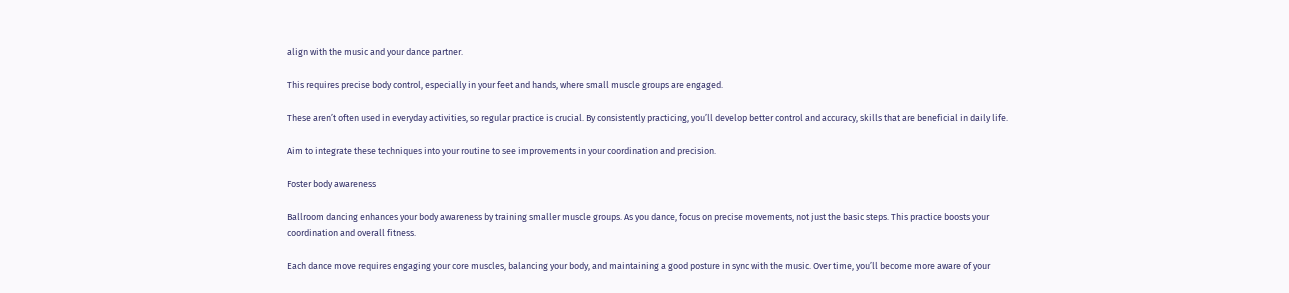align with the music and your dance partner.

This requires precise body control, especially in your feet and hands, where small muscle groups are engaged.

These aren’t often used in everyday activities, so regular practice is crucial. By consistently practicing, you’ll develop better control and accuracy, skills that are beneficial in daily life.

Aim to integrate these techniques into your routine to see improvements in your coordination and precision.

Foster body awareness

Ballroom dancing enhances your body awareness by training smaller muscle groups. As you dance, focus on precise movements, not just the basic steps. This practice boosts your coordination and overall fitness.

Each dance move requires engaging your core muscles, balancing your body, and maintaining a good posture in sync with the music. Over time, you’ll become more aware of your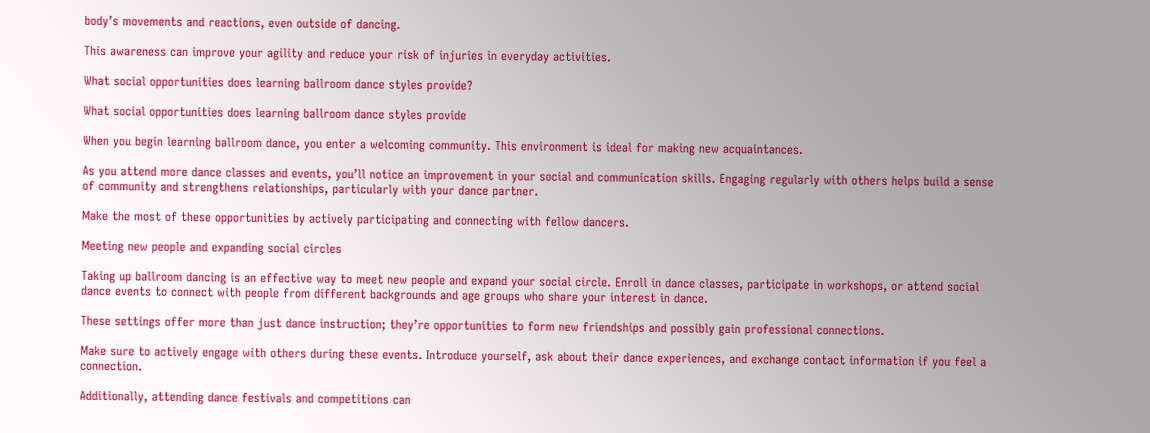body’s movements and reactions, even outside of dancing.

This awareness can improve your agility and reduce your risk of injuries in everyday activities.

What social opportunities does learning ballroom dance styles provide?

What social opportunities does learning ballroom dance styles provide

When you begin learning ballroom dance, you enter a welcoming community. This environment is ideal for making new acquaintances.

As you attend more dance classes and events, you’ll notice an improvement in your social and communication skills. Engaging regularly with others helps build a sense of community and strengthens relationships, particularly with your dance partner.

Make the most of these opportunities by actively participating and connecting with fellow dancers.

Meeting new people and expanding social circles

Taking up ballroom dancing is an effective way to meet new people and expand your social circle. Enroll in dance classes, participate in workshops, or attend social dance events to connect with people from different backgrounds and age groups who share your interest in dance.

These settings offer more than just dance instruction; they’re opportunities to form new friendships and possibly gain professional connections.

Make sure to actively engage with others during these events. Introduce yourself, ask about their dance experiences, and exchange contact information if you feel a connection.

Additionally, attending dance festivals and competitions can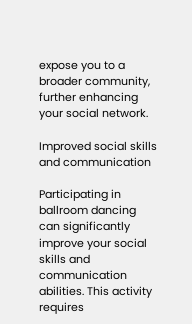expose you to a broader community, further enhancing your social network.

Improved social skills and communication

Participating in ballroom dancing can significantly improve your social skills and communication abilities. This activity requires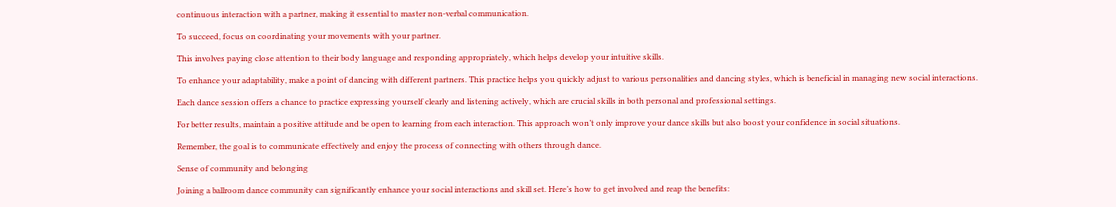continuous interaction with a partner, making it essential to master non-verbal communication.

To succeed, focus on coordinating your movements with your partner.

This involves paying close attention to their body language and responding appropriately, which helps develop your intuitive skills.

To enhance your adaptability, make a point of dancing with different partners. This practice helps you quickly adjust to various personalities and dancing styles, which is beneficial in managing new social interactions.

Each dance session offers a chance to practice expressing yourself clearly and listening actively, which are crucial skills in both personal and professional settings.

For better results, maintain a positive attitude and be open to learning from each interaction. This approach won’t only improve your dance skills but also boost your confidence in social situations.

Remember, the goal is to communicate effectively and enjoy the process of connecting with others through dance.

Sense of community and belonging

Joining a ballroom dance community can significantly enhance your social interactions and skill set. Here’s how to get involved and reap the benefits: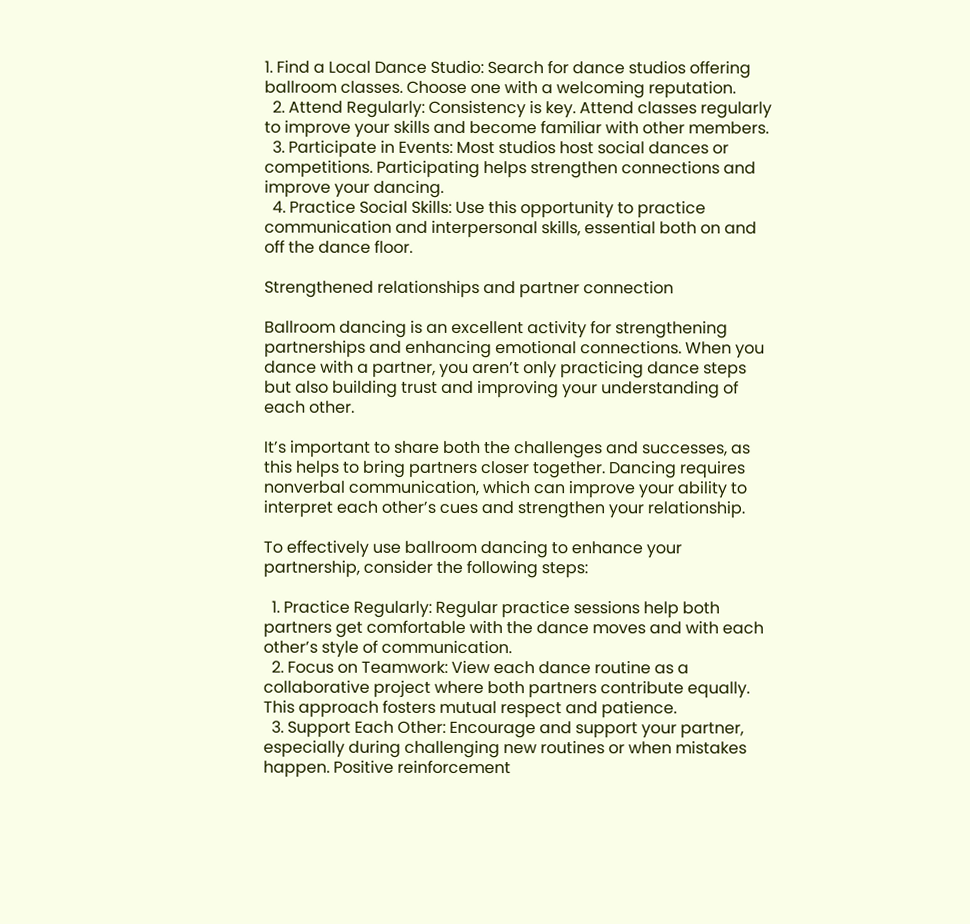1. Find a Local Dance Studio: Search for dance studios offering ballroom classes. Choose one with a welcoming reputation.
  2. Attend Regularly: Consistency is key. Attend classes regularly to improve your skills and become familiar with other members.
  3. Participate in Events: Most studios host social dances or competitions. Participating helps strengthen connections and improve your dancing.
  4. Practice Social Skills: Use this opportunity to practice communication and interpersonal skills, essential both on and off the dance floor.

Strengthened relationships and partner connection

Ballroom dancing is an excellent activity for strengthening partnerships and enhancing emotional connections. When you dance with a partner, you aren’t only practicing dance steps but also building trust and improving your understanding of each other.

It’s important to share both the challenges and successes, as this helps to bring partners closer together. Dancing requires nonverbal communication, which can improve your ability to interpret each other’s cues and strengthen your relationship.

To effectively use ballroom dancing to enhance your partnership, consider the following steps:

  1. Practice Regularly: Regular practice sessions help both partners get comfortable with the dance moves and with each other’s style of communication.
  2. Focus on Teamwork: View each dance routine as a collaborative project where both partners contribute equally. This approach fosters mutual respect and patience.
  3. Support Each Other: Encourage and support your partner, especially during challenging new routines or when mistakes happen. Positive reinforcement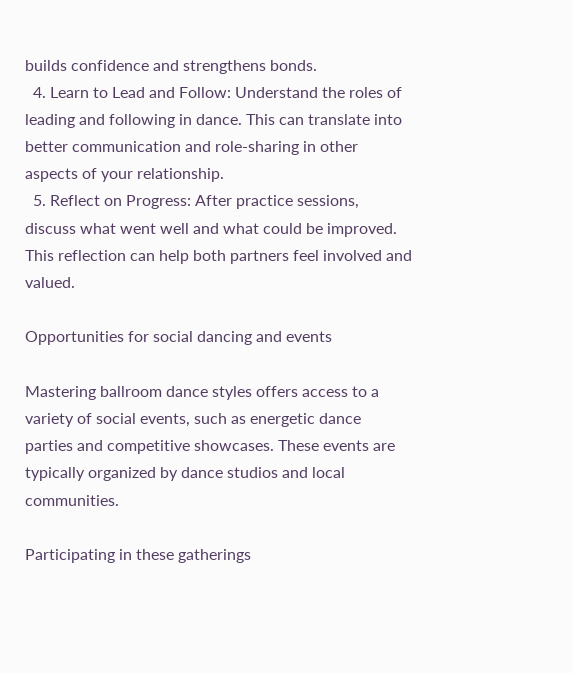builds confidence and strengthens bonds.
  4. Learn to Lead and Follow: Understand the roles of leading and following in dance. This can translate into better communication and role-sharing in other aspects of your relationship.
  5. Reflect on Progress: After practice sessions, discuss what went well and what could be improved. This reflection can help both partners feel involved and valued.

Opportunities for social dancing and events

Mastering ballroom dance styles offers access to a variety of social events, such as energetic dance parties and competitive showcases. These events are typically organized by dance studios and local communities.

Participating in these gatherings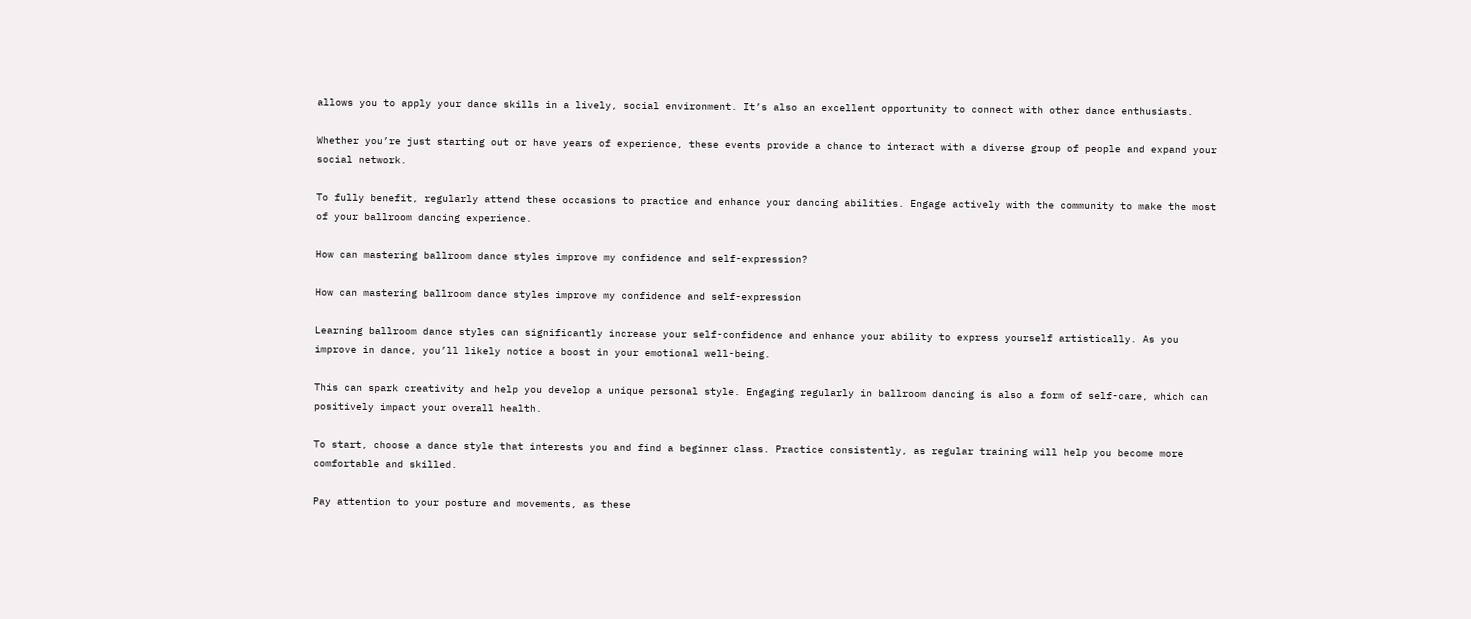allows you to apply your dance skills in a lively, social environment. It’s also an excellent opportunity to connect with other dance enthusiasts.

Whether you’re just starting out or have years of experience, these events provide a chance to interact with a diverse group of people and expand your social network.

To fully benefit, regularly attend these occasions to practice and enhance your dancing abilities. Engage actively with the community to make the most of your ballroom dancing experience.

How can mastering ballroom dance styles improve my confidence and self-expression?

How can mastering ballroom dance styles improve my confidence and self-expression

Learning ballroom dance styles can significantly increase your self-confidence and enhance your ability to express yourself artistically. As you improve in dance, you’ll likely notice a boost in your emotional well-being.

This can spark creativity and help you develop a unique personal style. Engaging regularly in ballroom dancing is also a form of self-care, which can positively impact your overall health.

To start, choose a dance style that interests you and find a beginner class. Practice consistently, as regular training will help you become more comfortable and skilled.

Pay attention to your posture and movements, as these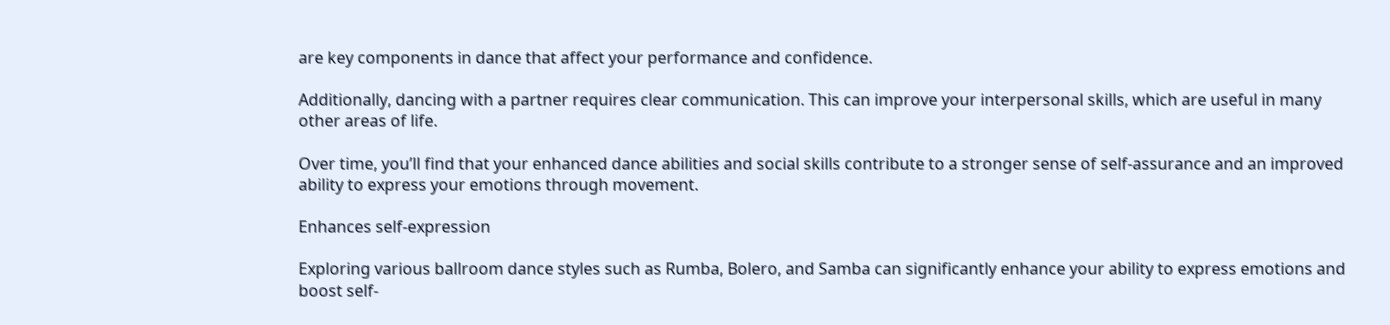are key components in dance that affect your performance and confidence.

Additionally, dancing with a partner requires clear communication. This can improve your interpersonal skills, which are useful in many other areas of life.

Over time, you’ll find that your enhanced dance abilities and social skills contribute to a stronger sense of self-assurance and an improved ability to express your emotions through movement.

Enhances self-expression

Exploring various ballroom dance styles such as Rumba, Bolero, and Samba can significantly enhance your ability to express emotions and boost self-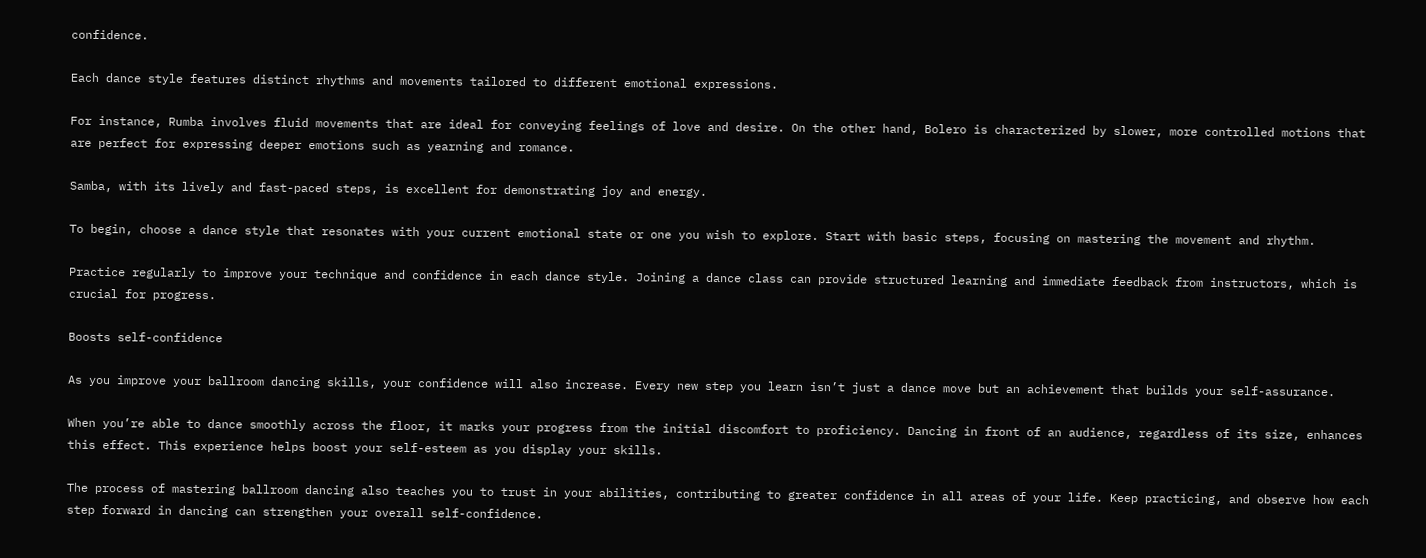confidence.

Each dance style features distinct rhythms and movements tailored to different emotional expressions.

For instance, Rumba involves fluid movements that are ideal for conveying feelings of love and desire. On the other hand, Bolero is characterized by slower, more controlled motions that are perfect for expressing deeper emotions such as yearning and romance.

Samba, with its lively and fast-paced steps, is excellent for demonstrating joy and energy.

To begin, choose a dance style that resonates with your current emotional state or one you wish to explore. Start with basic steps, focusing on mastering the movement and rhythm.

Practice regularly to improve your technique and confidence in each dance style. Joining a dance class can provide structured learning and immediate feedback from instructors, which is crucial for progress.

Boosts self-confidence

As you improve your ballroom dancing skills, your confidence will also increase. Every new step you learn isn’t just a dance move but an achievement that builds your self-assurance.

When you’re able to dance smoothly across the floor, it marks your progress from the initial discomfort to proficiency. Dancing in front of an audience, regardless of its size, enhances this effect. This experience helps boost your self-esteem as you display your skills.

The process of mastering ballroom dancing also teaches you to trust in your abilities, contributing to greater confidence in all areas of your life. Keep practicing, and observe how each step forward in dancing can strengthen your overall self-confidence.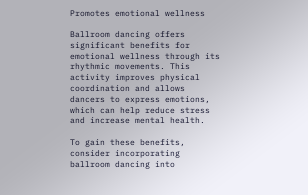Promotes emotional wellness

Ballroom dancing offers significant benefits for emotional wellness through its rhythmic movements. This activity improves physical coordination and allows dancers to express emotions, which can help reduce stress and increase mental health.

To gain these benefits, consider incorporating ballroom dancing into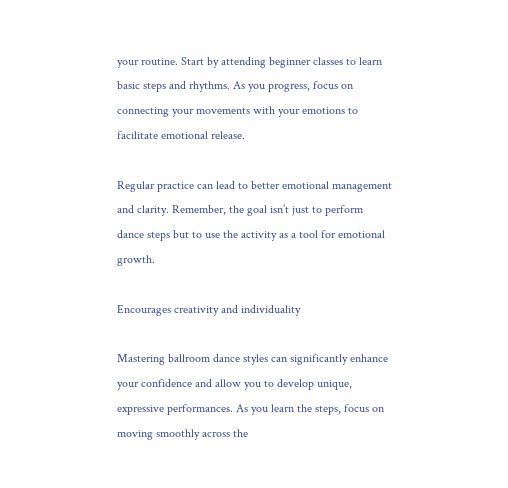your routine. Start by attending beginner classes to learn basic steps and rhythms. As you progress, focus on connecting your movements with your emotions to facilitate emotional release.

Regular practice can lead to better emotional management and clarity. Remember, the goal isn’t just to perform dance steps but to use the activity as a tool for emotional growth.

Encourages creativity and individuality

Mastering ballroom dance styles can significantly enhance your confidence and allow you to develop unique, expressive performances. As you learn the steps, focus on moving smoothly across the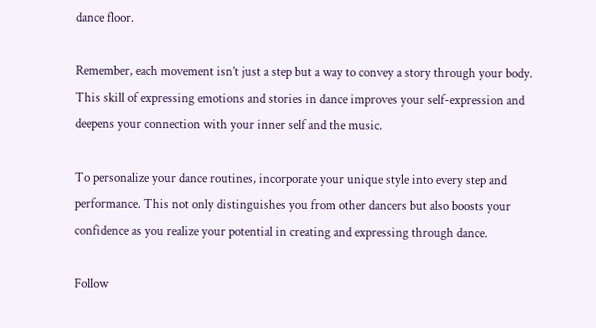dance floor.

Remember, each movement isn’t just a step but a way to convey a story through your body. This skill of expressing emotions and stories in dance improves your self-expression and deepens your connection with your inner self and the music.

To personalize your dance routines, incorporate your unique style into every step and performance. This not only distinguishes you from other dancers but also boosts your confidence as you realize your potential in creating and expressing through dance.

Follow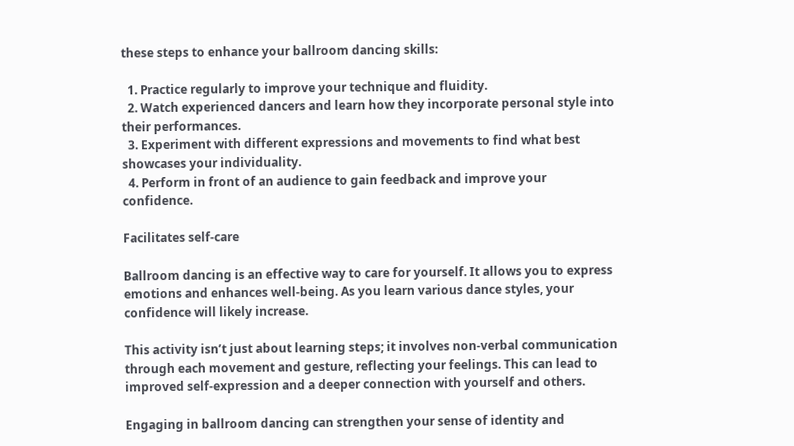these steps to enhance your ballroom dancing skills:

  1. Practice regularly to improve your technique and fluidity.
  2. Watch experienced dancers and learn how they incorporate personal style into their performances.
  3. Experiment with different expressions and movements to find what best showcases your individuality.
  4. Perform in front of an audience to gain feedback and improve your confidence.

Facilitates self-care

Ballroom dancing is an effective way to care for yourself. It allows you to express emotions and enhances well-being. As you learn various dance styles, your confidence will likely increase.

This activity isn’t just about learning steps; it involves non-verbal communication through each movement and gesture, reflecting your feelings. This can lead to improved self-expression and a deeper connection with yourself and others.

Engaging in ballroom dancing can strengthen your sense of identity and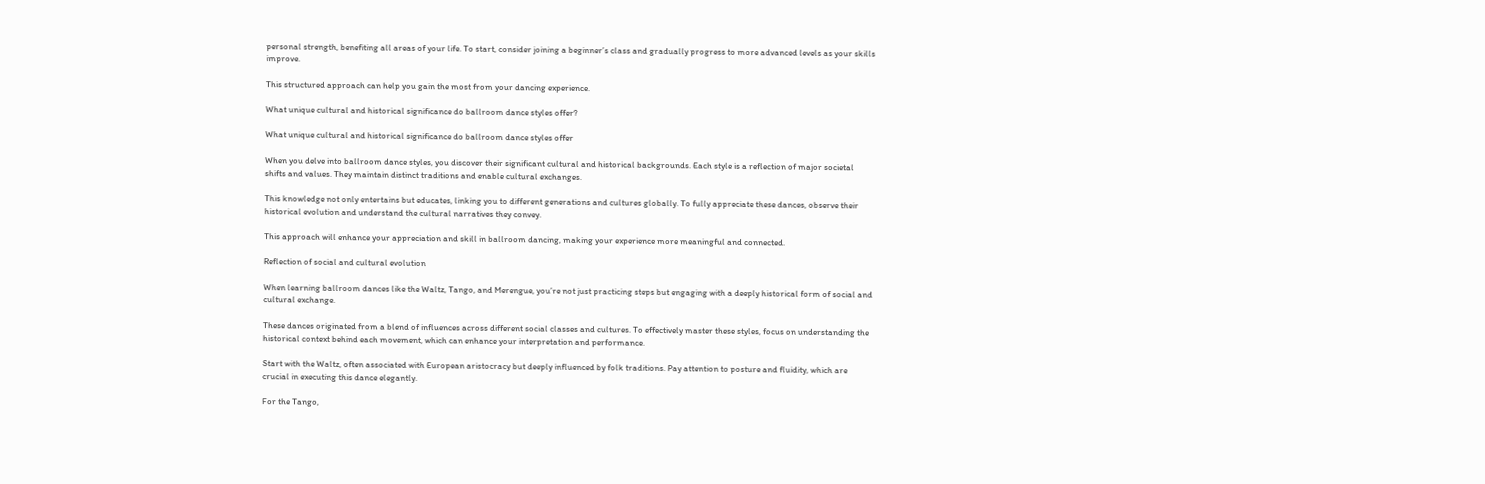personal strength, benefiting all areas of your life. To start, consider joining a beginner’s class and gradually progress to more advanced levels as your skills improve.

This structured approach can help you gain the most from your dancing experience.

What unique cultural and historical significance do ballroom dance styles offer?

What unique cultural and historical significance do ballroom dance styles offer

When you delve into ballroom dance styles, you discover their significant cultural and historical backgrounds. Each style is a reflection of major societal shifts and values. They maintain distinct traditions and enable cultural exchanges.

This knowledge not only entertains but educates, linking you to different generations and cultures globally. To fully appreciate these dances, observe their historical evolution and understand the cultural narratives they convey.

This approach will enhance your appreciation and skill in ballroom dancing, making your experience more meaningful and connected.

Reflection of social and cultural evolution

When learning ballroom dances like the Waltz, Tango, and Merengue, you’re not just practicing steps but engaging with a deeply historical form of social and cultural exchange.

These dances originated from a blend of influences across different social classes and cultures. To effectively master these styles, focus on understanding the historical context behind each movement, which can enhance your interpretation and performance.

Start with the Waltz, often associated with European aristocracy but deeply influenced by folk traditions. Pay attention to posture and fluidity, which are crucial in executing this dance elegantly.

For the Tango,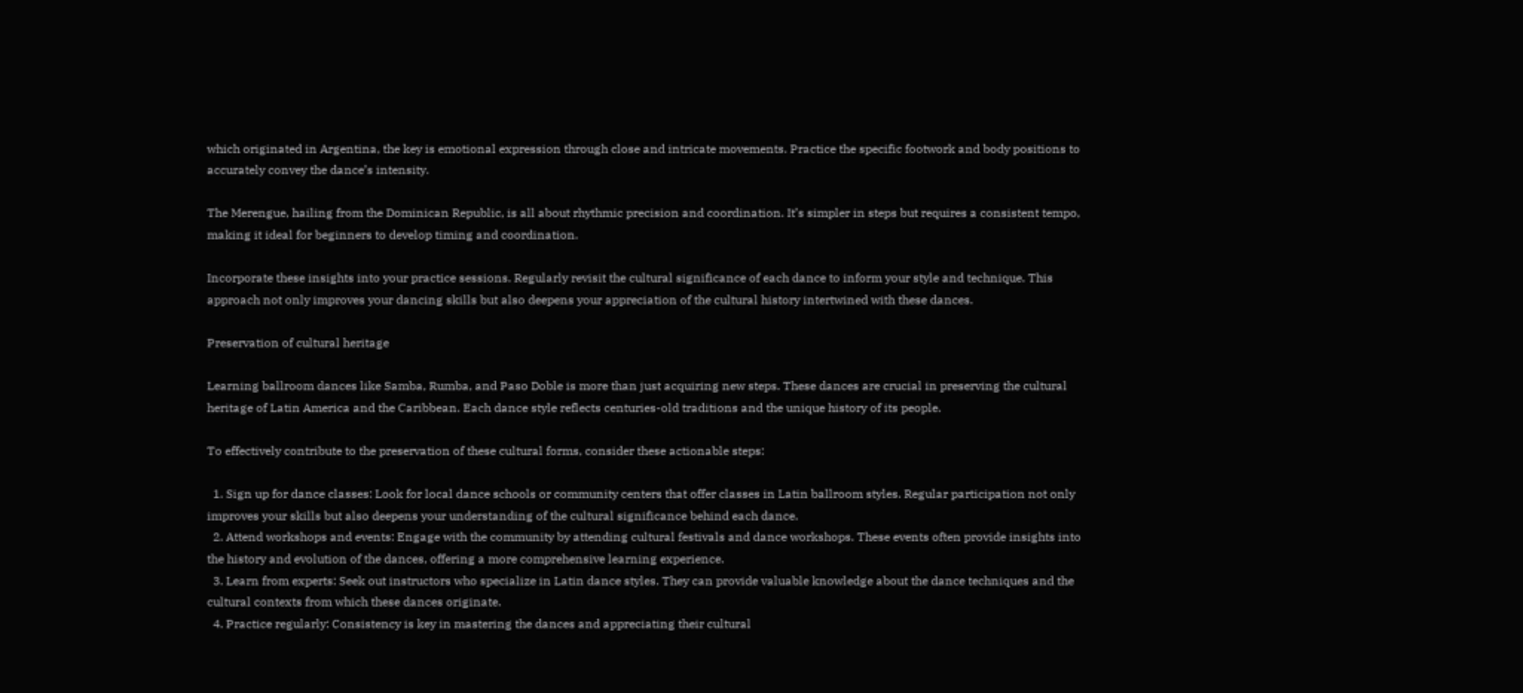which originated in Argentina, the key is emotional expression through close and intricate movements. Practice the specific footwork and body positions to accurately convey the dance’s intensity.

The Merengue, hailing from the Dominican Republic, is all about rhythmic precision and coordination. It’s simpler in steps but requires a consistent tempo, making it ideal for beginners to develop timing and coordination.

Incorporate these insights into your practice sessions. Regularly revisit the cultural significance of each dance to inform your style and technique. This approach not only improves your dancing skills but also deepens your appreciation of the cultural history intertwined with these dances.

Preservation of cultural heritage

Learning ballroom dances like Samba, Rumba, and Paso Doble is more than just acquiring new steps. These dances are crucial in preserving the cultural heritage of Latin America and the Caribbean. Each dance style reflects centuries-old traditions and the unique history of its people.

To effectively contribute to the preservation of these cultural forms, consider these actionable steps:

  1. Sign up for dance classes: Look for local dance schools or community centers that offer classes in Latin ballroom styles. Regular participation not only improves your skills but also deepens your understanding of the cultural significance behind each dance.
  2. Attend workshops and events: Engage with the community by attending cultural festivals and dance workshops. These events often provide insights into the history and evolution of the dances, offering a more comprehensive learning experience.
  3. Learn from experts: Seek out instructors who specialize in Latin dance styles. They can provide valuable knowledge about the dance techniques and the cultural contexts from which these dances originate.
  4. Practice regularly: Consistency is key in mastering the dances and appreciating their cultural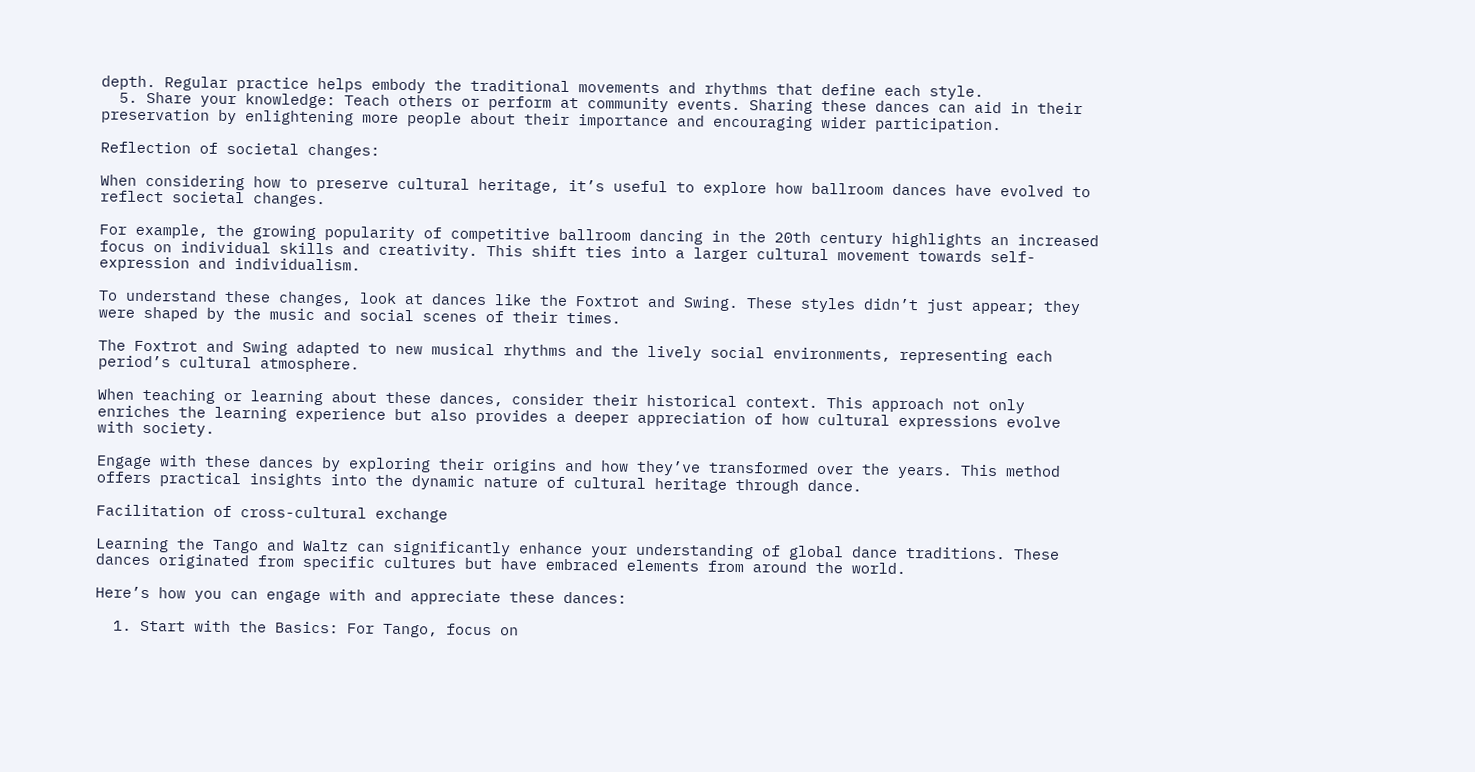depth. Regular practice helps embody the traditional movements and rhythms that define each style.
  5. Share your knowledge: Teach others or perform at community events. Sharing these dances can aid in their preservation by enlightening more people about their importance and encouraging wider participation.

Reflection of societal changes:

When considering how to preserve cultural heritage, it’s useful to explore how ballroom dances have evolved to reflect societal changes.

For example, the growing popularity of competitive ballroom dancing in the 20th century highlights an increased focus on individual skills and creativity. This shift ties into a larger cultural movement towards self-expression and individualism.

To understand these changes, look at dances like the Foxtrot and Swing. These styles didn’t just appear; they were shaped by the music and social scenes of their times.

The Foxtrot and Swing adapted to new musical rhythms and the lively social environments, representing each period’s cultural atmosphere.

When teaching or learning about these dances, consider their historical context. This approach not only enriches the learning experience but also provides a deeper appreciation of how cultural expressions evolve with society.

Engage with these dances by exploring their origins and how they’ve transformed over the years. This method offers practical insights into the dynamic nature of cultural heritage through dance.

Facilitation of cross-cultural exchange

Learning the Tango and Waltz can significantly enhance your understanding of global dance traditions. These dances originated from specific cultures but have embraced elements from around the world.

Here’s how you can engage with and appreciate these dances:

  1. Start with the Basics: For Tango, focus on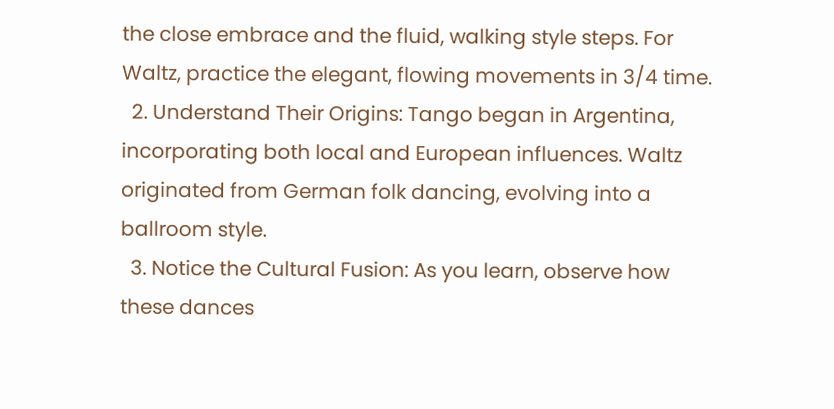the close embrace and the fluid, walking style steps. For Waltz, practice the elegant, flowing movements in 3/4 time.
  2. Understand Their Origins: Tango began in Argentina, incorporating both local and European influences. Waltz originated from German folk dancing, evolving into a ballroom style.
  3. Notice the Cultural Fusion: As you learn, observe how these dances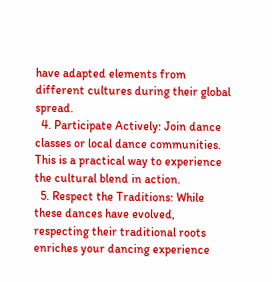have adapted elements from different cultures during their global spread.
  4. Participate Actively: Join dance classes or local dance communities. This is a practical way to experience the cultural blend in action.
  5. Respect the Traditions: While these dances have evolved, respecting their traditional roots enriches your dancing experience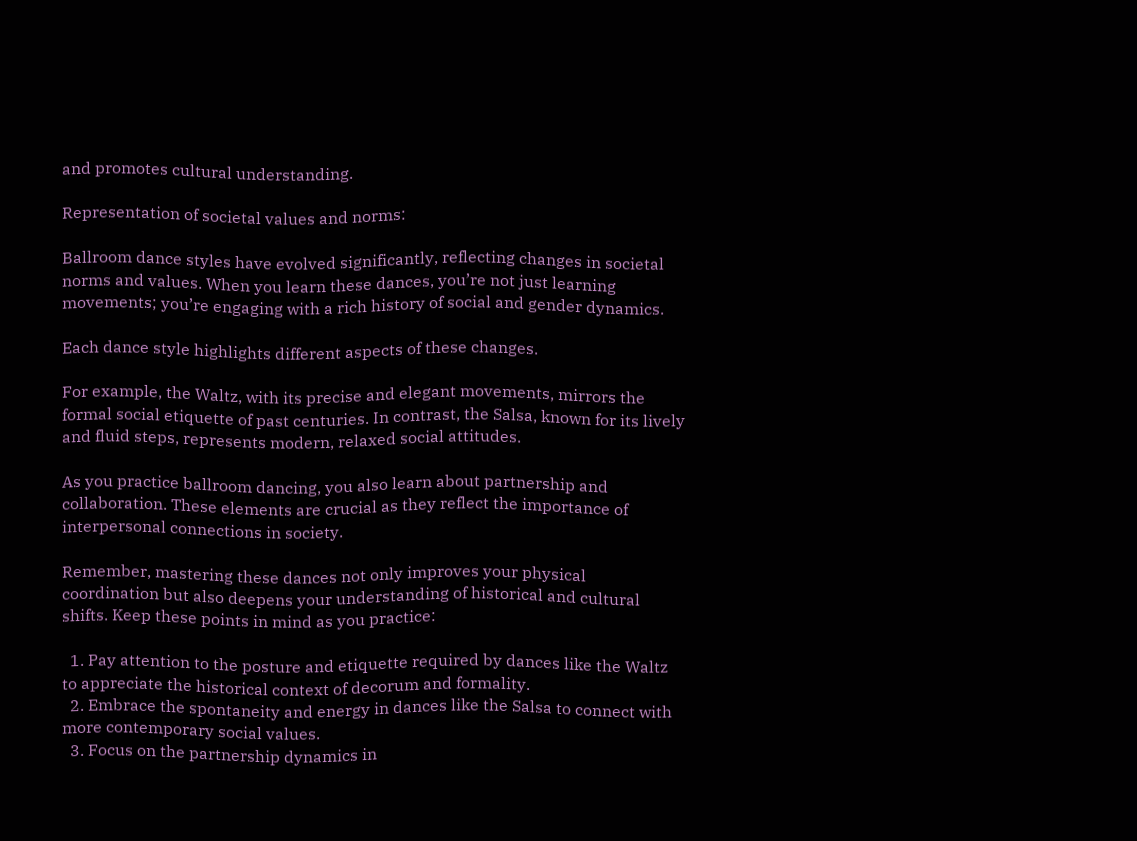and promotes cultural understanding.

Representation of societal values and norms:

Ballroom dance styles have evolved significantly, reflecting changes in societal norms and values. When you learn these dances, you’re not just learning movements; you’re engaging with a rich history of social and gender dynamics.

Each dance style highlights different aspects of these changes.

For example, the Waltz, with its precise and elegant movements, mirrors the formal social etiquette of past centuries. In contrast, the Salsa, known for its lively and fluid steps, represents modern, relaxed social attitudes.

As you practice ballroom dancing, you also learn about partnership and collaboration. These elements are crucial as they reflect the importance of interpersonal connections in society.

Remember, mastering these dances not only improves your physical coordination but also deepens your understanding of historical and cultural shifts. Keep these points in mind as you practice:

  1. Pay attention to the posture and etiquette required by dances like the Waltz to appreciate the historical context of decorum and formality.
  2. Embrace the spontaneity and energy in dances like the Salsa to connect with more contemporary social values.
  3. Focus on the partnership dynamics in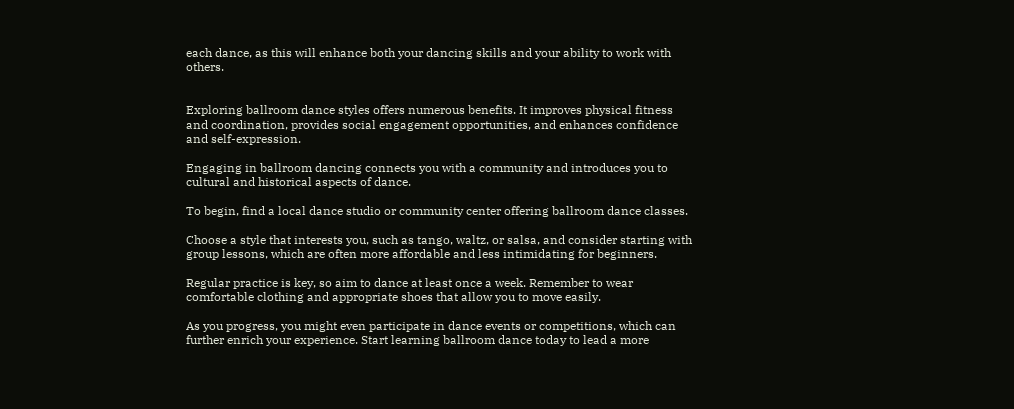each dance, as this will enhance both your dancing skills and your ability to work with others.


Exploring ballroom dance styles offers numerous benefits. It improves physical fitness and coordination, provides social engagement opportunities, and enhances confidence and self-expression.

Engaging in ballroom dancing connects you with a community and introduces you to cultural and historical aspects of dance.

To begin, find a local dance studio or community center offering ballroom dance classes.

Choose a style that interests you, such as tango, waltz, or salsa, and consider starting with group lessons, which are often more affordable and less intimidating for beginners.

Regular practice is key, so aim to dance at least once a week. Remember to wear comfortable clothing and appropriate shoes that allow you to move easily.

As you progress, you might even participate in dance events or competitions, which can further enrich your experience. Start learning ballroom dance today to lead a more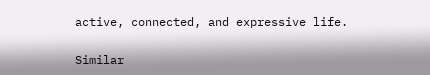active, connected, and expressive life.

Similar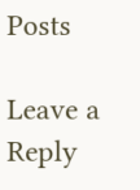Posts

Leave a Reply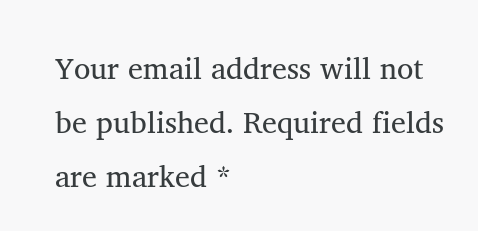Your email address will not be published. Required fields are marked *